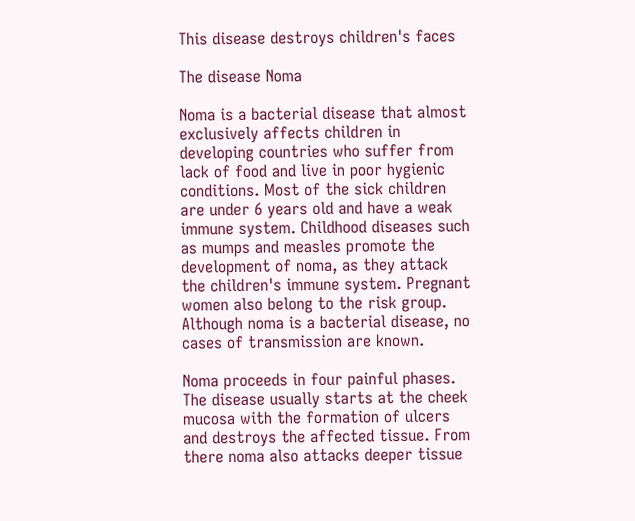This disease destroys children's faces

The disease Noma

Noma is a bacterial disease that almost exclusively affects children in developing countries who suffer from lack of food and live in poor hygienic conditions. Most of the sick children are under 6 years old and have a weak immune system. Childhood diseases such as mumps and measles promote the development of noma, as they attack the children's immune system. Pregnant women also belong to the risk group. Although noma is a bacterial disease, no cases of transmission are known.

Noma proceeds in four painful phases. The disease usually starts at the cheek mucosa with the formation of ulcers and destroys the affected tissue. From there noma also attacks deeper tissue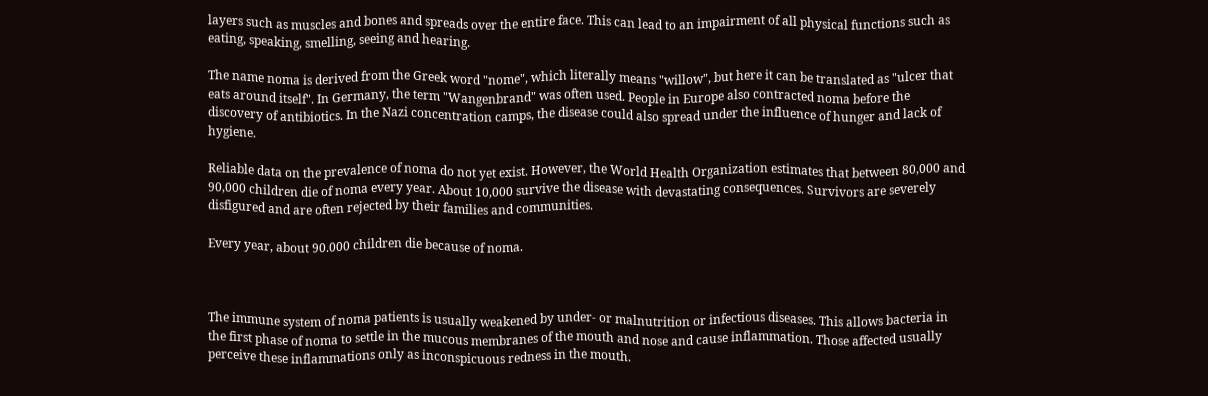layers such as muscles and bones and spreads over the entire face. This can lead to an impairment of all physical functions such as eating, speaking, smelling, seeing and hearing.

The name noma is derived from the Greek word "nome", which literally means "willow", but here it can be translated as "ulcer that eats around itself". In Germany, the term "Wangenbrand" was often used. People in Europe also contracted noma before the discovery of antibiotics. In the Nazi concentration camps, the disease could also spread under the influence of hunger and lack of hygiene.

Reliable data on the prevalence of noma do not yet exist. However, the World Health Organization estimates that between 80,000 and 90,000 children die of noma every year. About 10,000 survive the disease with devastating consequences. Survivors are severely disfigured and are often rejected by their families and communities.

Every year, about 90.000 children die because of noma.



The immune system of noma patients is usually weakened by under- or malnutrition or infectious diseases. This allows bacteria in the first phase of noma to settle in the mucous membranes of the mouth and nose and cause inflammation. Those affected usually perceive these inflammations only as inconspicuous redness in the mouth.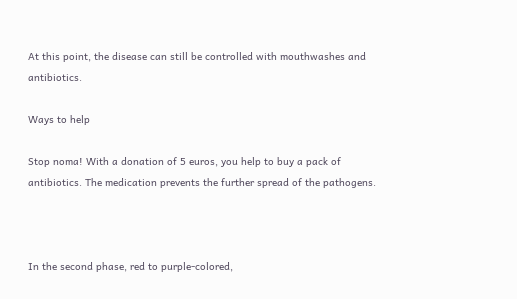At this point, the disease can still be controlled with mouthwashes and antibiotics.

Ways to help

Stop noma! With a donation of 5 euros, you help to buy a pack of antibiotics. The medication prevents the further spread of the pathogens.



In the second phase, red to purple-colored,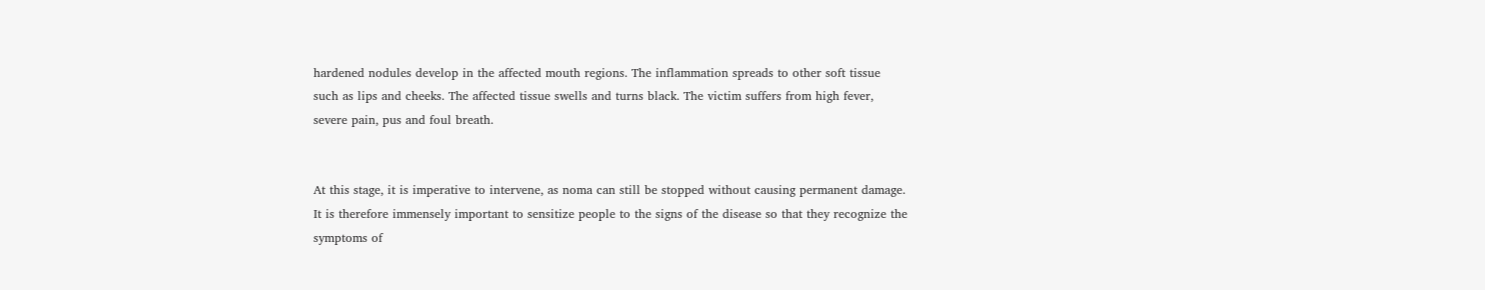hardened nodules develop in the affected mouth regions. The inflammation spreads to other soft tissue such as lips and cheeks. The affected tissue swells and turns black. The victim suffers from high fever, severe pain, pus and foul breath.


At this stage, it is imperative to intervene, as noma can still be stopped without causing permanent damage. It is therefore immensely important to sensitize people to the signs of the disease so that they recognize the symptoms of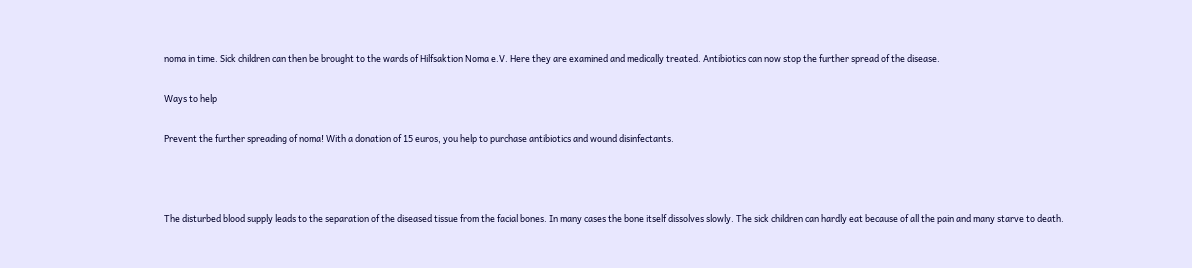noma in time. Sick children can then be brought to the wards of Hilfsaktion Noma e.V. Here they are examined and medically treated. Antibiotics can now stop the further spread of the disease.

Ways to help

Prevent the further spreading of noma! With a donation of 15 euros, you help to purchase antibiotics and wound disinfectants.



The disturbed blood supply leads to the separation of the diseased tissue from the facial bones. In many cases the bone itself dissolves slowly. The sick children can hardly eat because of all the pain and many starve to death.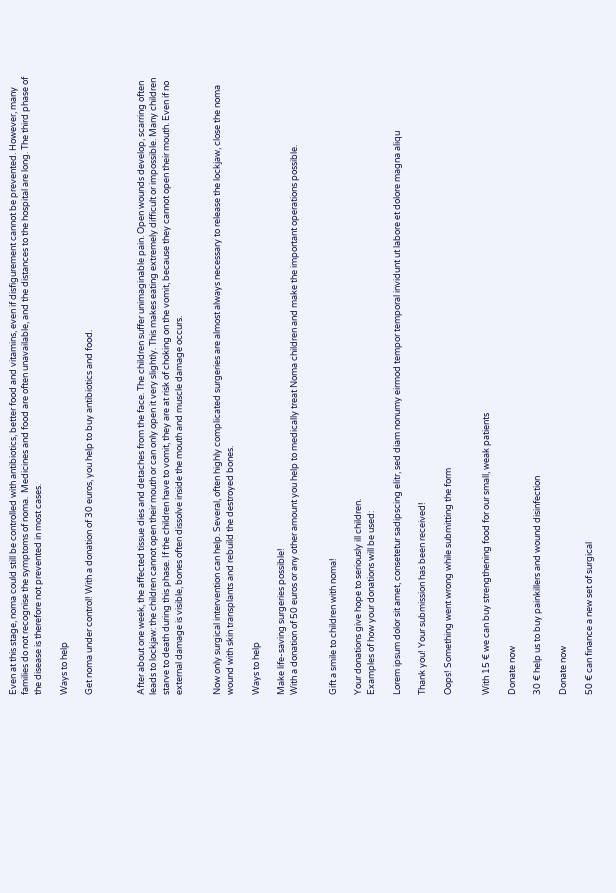Even at this stage, noma could still be controlled with antibiotics, better food and vitamins, even if disfigurement cannot be prevented. However, many families do not recognise the symptoms of noma.  Medicines and food are often unavailable, and the distances to the hospital are long. The third phase of the disease is therefore not prevented in most cases.

Ways to help

Get noma under control! With a donation of 30 euros, you help to buy antibiotics and food.



After about one week, the affected tissue dies and detaches from the face. The children suffer unimaginable pain. Open wounds develop, scarring often leads to lockjaw: the children cannot open their mouth or can only open it very slightly. This makes eating extremely difficult or impossible. Many children starve to death during this phase. If the children have to vomit, they are at risk of choking on the vomit, because they cannot open their mouth. Even if no external damage is visible, bones often dissolve inside the mouth and muscle damage occurs.


Now only surgical intervention can help. Several, often highly complicated surgeries are almost always necessary to release the lockjaw, close the noma wound with skin transplants and rebuild the destroyed bones.

Ways to help

Make life-saving surgeries possible!
With a donation of 50 euros or any other amount you help to medically treat Noma children and make the important operations possible.


Gift a smile to children with noma!

Your donations give hope to seriously ill children.
Examples of how your donations will be used:

Lorem ipsum dolor sit amet, consetetur sadipscing elitr, sed diam nonumy eirmod tempor temporal invidunt ut labore et dolore magna aliqu

Thank you! Your submission has been received!

Oops! Something went wrong while submitting the form


With 15 € we can buy strengthening food for our small, weak patients

Donate now

30 € help us to buy painkillers and wound disinfection

Donate now

50 € can finance a new set of surgical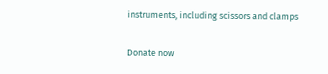instruments, including scissors and clamps

Donate now